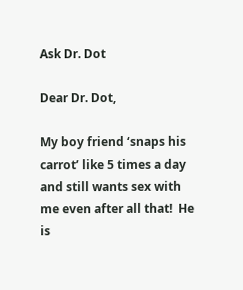Ask Dr. Dot

Dear Dr. Dot,

My boy friend ‘snaps his carrot’ like 5 times a day and still wants sex with me even after all that!  He is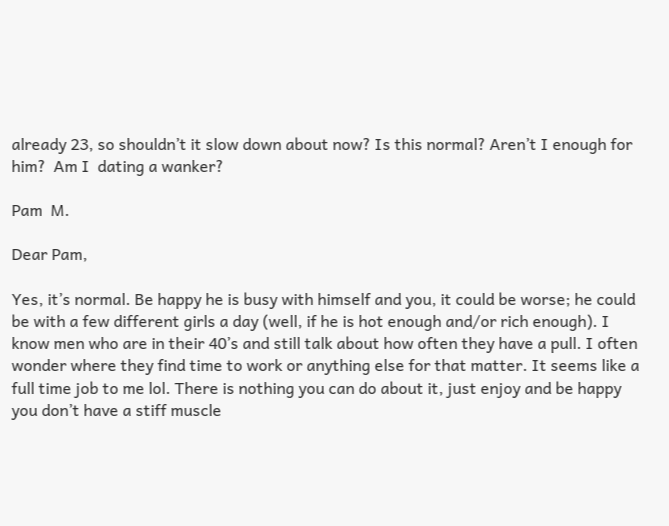already 23, so shouldn’t it slow down about now? Is this normal? Aren’t I enough for him?  Am I  dating a wanker?

Pam  M.

Dear Pam,

Yes, it’s normal. Be happy he is busy with himself and you, it could be worse; he could be with a few different girls a day (well, if he is hot enough and/or rich enough). I know men who are in their 40’s and still talk about how often they have a pull. I often wonder where they find time to work or anything else for that matter. It seems like a full time job to me lol. There is nothing you can do about it, just enjoy and be happy you don’t have a stiff muscle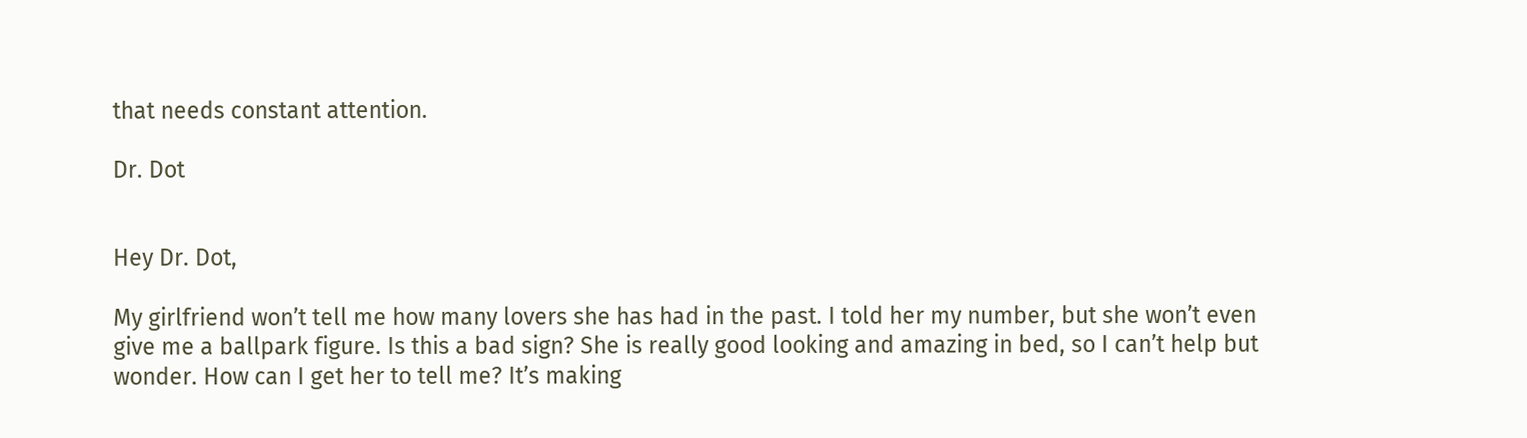that needs constant attention.

Dr. Dot


Hey Dr. Dot,

My girlfriend won’t tell me how many lovers she has had in the past. I told her my number, but she won’t even give me a ballpark figure. Is this a bad sign? She is really good looking and amazing in bed, so I can’t help but wonder. How can I get her to tell me? It’s making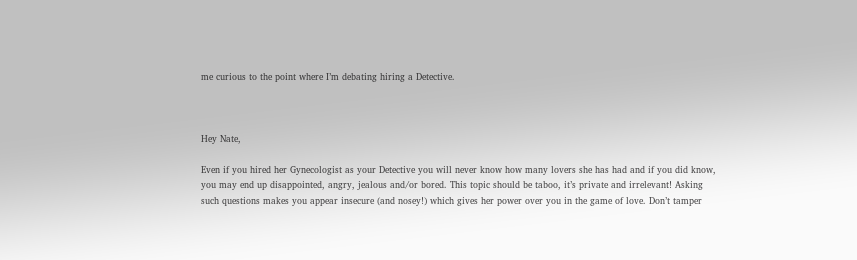me curious to the point where I’m debating hiring a Detective.



Hey Nate,

Even if you hired her Gynecologist as your Detective you will never know how many lovers she has had and if you did know, you may end up disappointed, angry, jealous and/or bored. This topic should be taboo, it’s private and irrelevant! Asking such questions makes you appear insecure (and nosey!) which gives her power over you in the game of love. Don’t tamper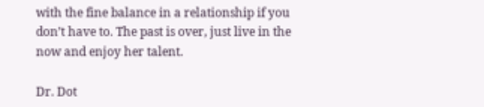with the fine balance in a relationship if you don’t have to. The past is over, just live in the now and enjoy her talent.

Dr. Dot